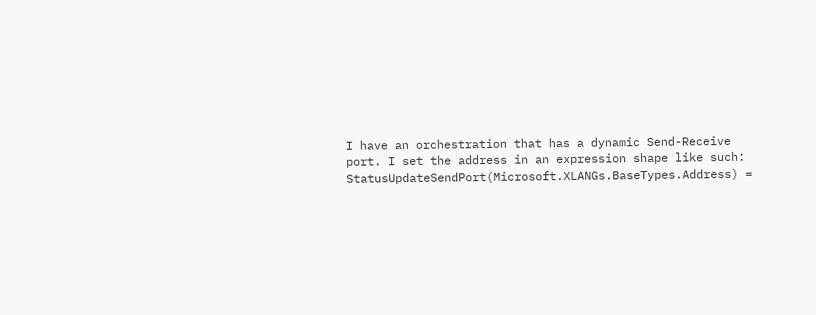I have an orchestration that has a dynamic Send-Receive port. I set the address in an expression shape like such: StatusUpdateSendPort(Microsoft.XLANGs.BaseTypes.Address) =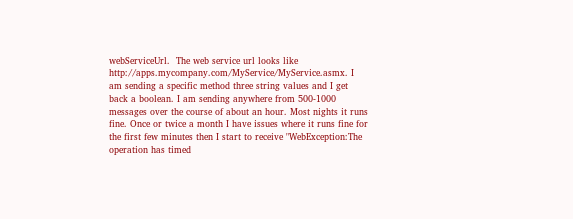webServiceUrl.  The web service url looks like http://apps.mycompany.com/MyService/MyService.asmx. I am sending a specific method three string values and I get back a boolean. I am sending anywhere from 500-1000 messages over the course of about an hour. Most nights it runs fine. Once or twice a month I have issues where it runs fine for the first few minutes then I start to receive "WebException:The operation has timed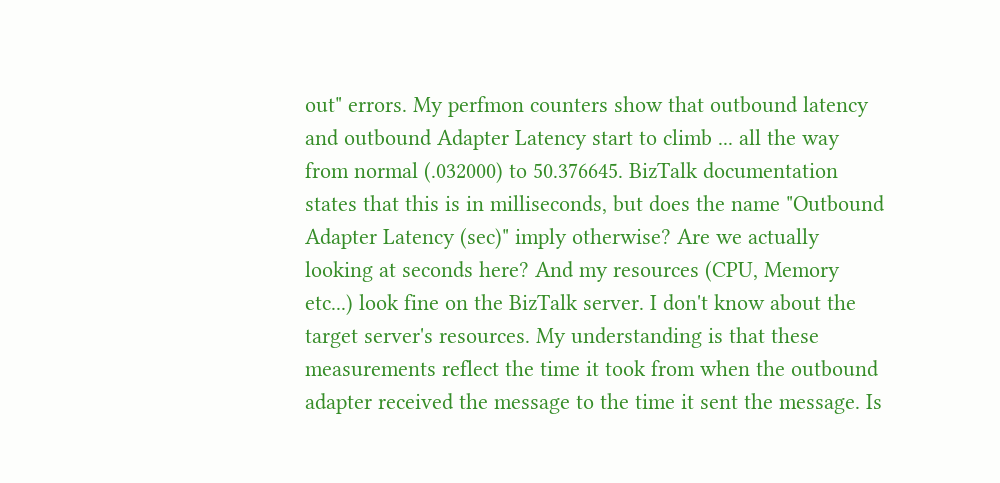out" errors. My perfmon counters show that outbound latency and outbound Adapter Latency start to climb ... all the way from normal (.032000) to 50.376645. BizTalk documentation states that this is in milliseconds, but does the name "Outbound Adapter Latency (sec)" imply otherwise? Are we actually looking at seconds here? And my resources (CPU, Memory etc...) look fine on the BizTalk server. I don't know about the target server's resources. My understanding is that these measurements reflect the time it took from when the outbound adapter received the message to the time it sent the message. Is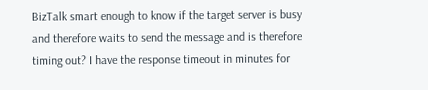BizTalk smart enough to know if the target server is busy and therefore waits to send the message and is therefore timing out? I have the response timeout in minutes for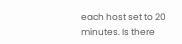each host set to 20 minutes. Is there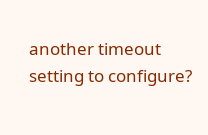another timeout setting to configure?